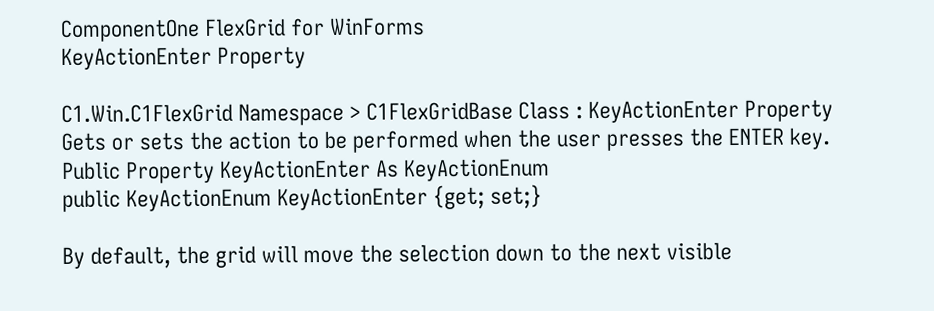ComponentOne FlexGrid for WinForms
KeyActionEnter Property

C1.Win.C1FlexGrid Namespace > C1FlexGridBase Class : KeyActionEnter Property
Gets or sets the action to be performed when the user presses the ENTER key.
Public Property KeyActionEnter As KeyActionEnum
public KeyActionEnum KeyActionEnter {get; set;}

By default, the grid will move the selection down to the next visible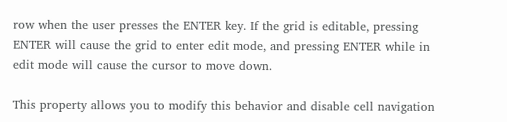row when the user presses the ENTER key. If the grid is editable, pressing ENTER will cause the grid to enter edit mode, and pressing ENTER while in edit mode will cause the cursor to move down.

This property allows you to modify this behavior and disable cell navigation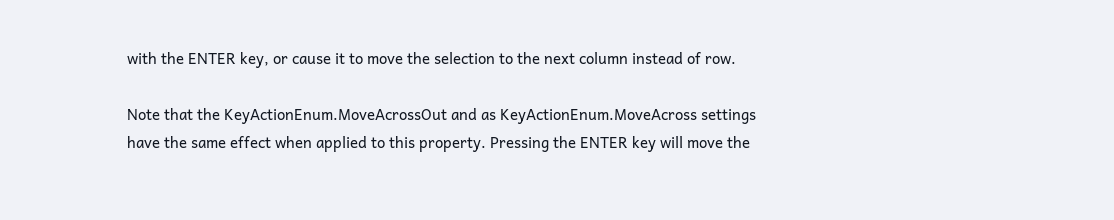with the ENTER key, or cause it to move the selection to the next column instead of row.

Note that the KeyActionEnum.MoveAcrossOut and as KeyActionEnum.MoveAcross settings have the same effect when applied to this property. Pressing the ENTER key will move the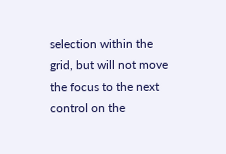selection within the grid, but will not move the focus to the next control on the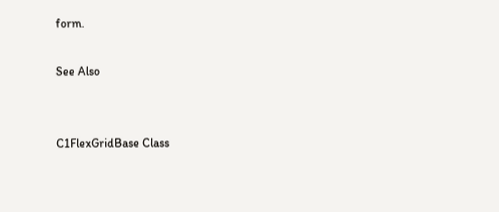form.

See Also


C1FlexGridBase Class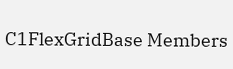C1FlexGridBase Members